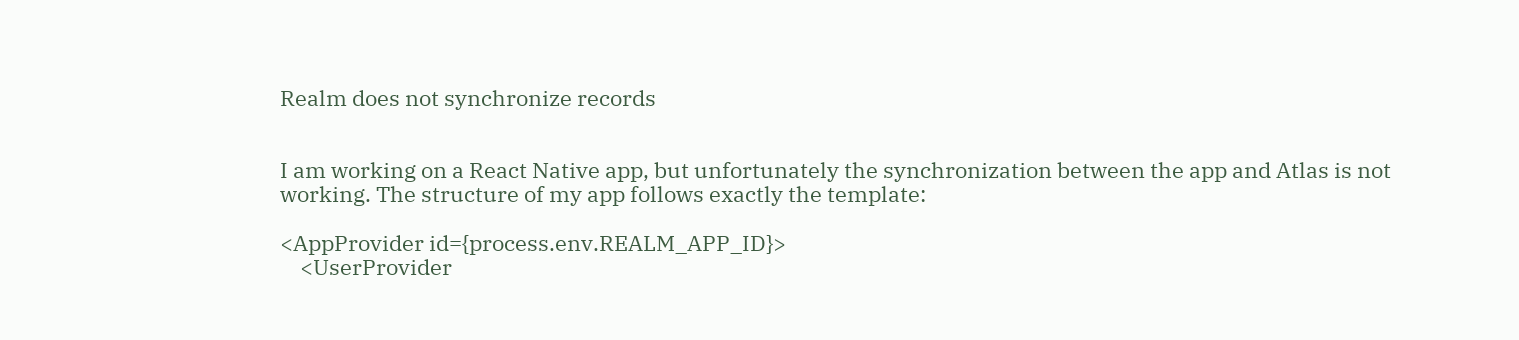Realm does not synchronize records


I am working on a React Native app, but unfortunately the synchronization between the app and Atlas is not working. The structure of my app follows exactly the template:

<AppProvider id={process.env.REALM_APP_ID}>
    <UserProvider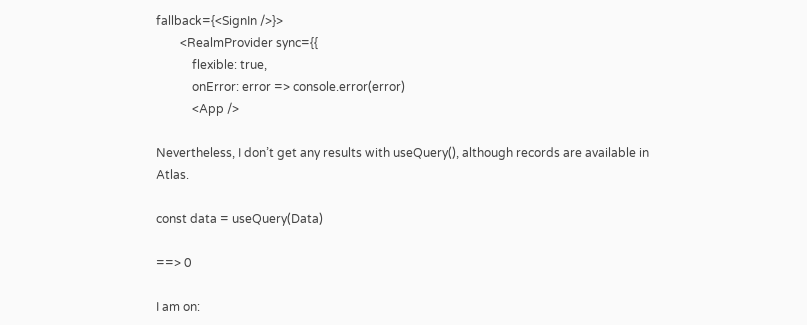fallback={<SignIn />}>
        <RealmProvider sync={{
            flexible: true,
            onError: error => console.error(error)
            <App />

Nevertheless, I don’t get any results with useQuery(), although records are available in Atlas.

const data = useQuery(Data)

==> 0

I am on: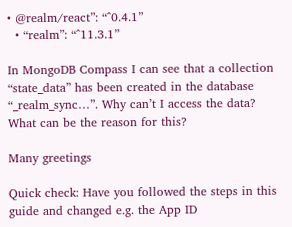• @realm/react”: “^0.4.1”
  • “realm”: “^11.3.1”

In MongoDB Compass I can see that a collection “state_data” has been created in the database “_realm_sync…”. Why can’t I access the data? What can be the reason for this?

Many greetings

Quick check: Have you followed the steps in this guide and changed e.g. the App ID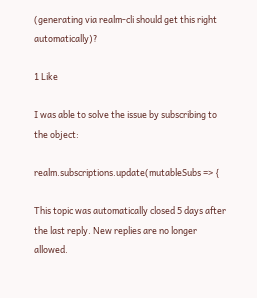(generating via realm-cli should get this right automatically)?

1 Like

I was able to solve the issue by subscribing to the object:

realm.subscriptions.update(mutableSubs => {

This topic was automatically closed 5 days after the last reply. New replies are no longer allowed.